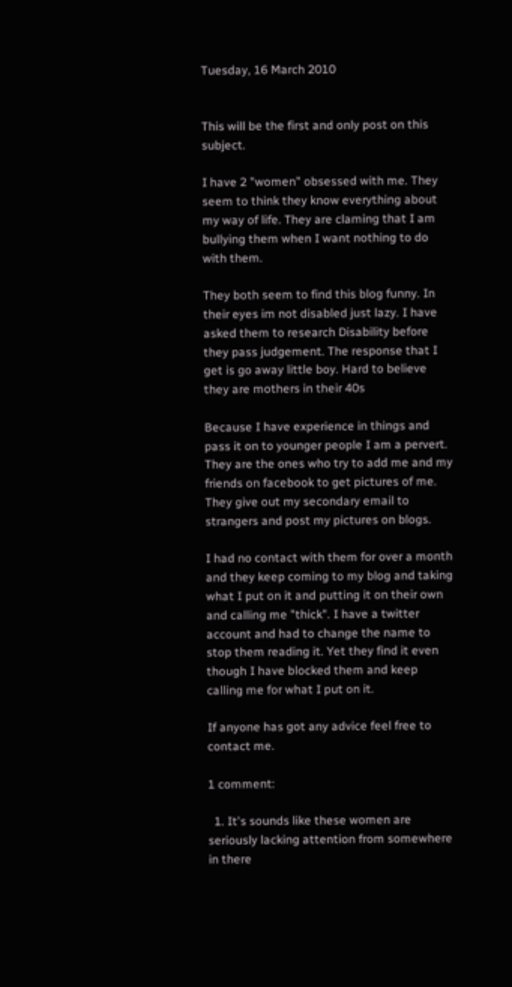Tuesday, 16 March 2010


This will be the first and only post on this subject.

I have 2 "women" obsessed with me. They seem to think they know everything about my way of life. They are claming that I am bullying them when I want nothing to do with them.

They both seem to find this blog funny. In their eyes im not disabled just lazy. I have asked them to research Disability before they pass judgement. The response that I get is go away little boy. Hard to believe they are mothers in their 40s

Because I have experience in things and pass it on to younger people I am a pervert. They are the ones who try to add me and my friends on facebook to get pictures of me. They give out my secondary email to strangers and post my pictures on blogs.

I had no contact with them for over a month and they keep coming to my blog and taking what I put on it and putting it on their own and calling me "thick". I have a twitter account and had to change the name to stop them reading it. Yet they find it even though I have blocked them and keep calling me for what I put on it.

If anyone has got any advice feel free to contact me.

1 comment:

  1. It's sounds like these women are seriously lacking attention from somewhere in there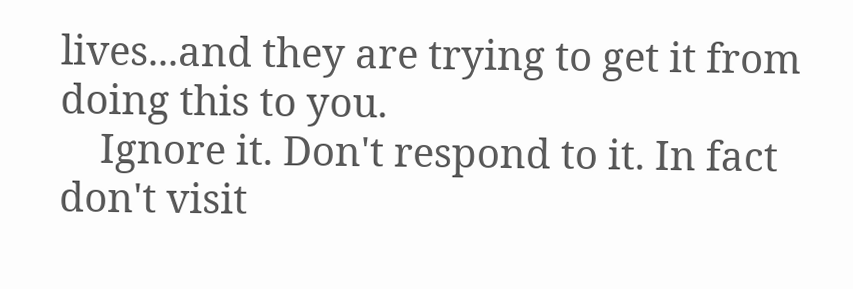lives...and they are trying to get it from doing this to you.
    Ignore it. Don't respond to it. In fact don't visit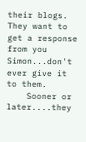their blogs. They want to get a response from you Simon...don't ever give it to them.
    Sooner or later....they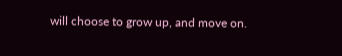will choose to grow up, and move on.